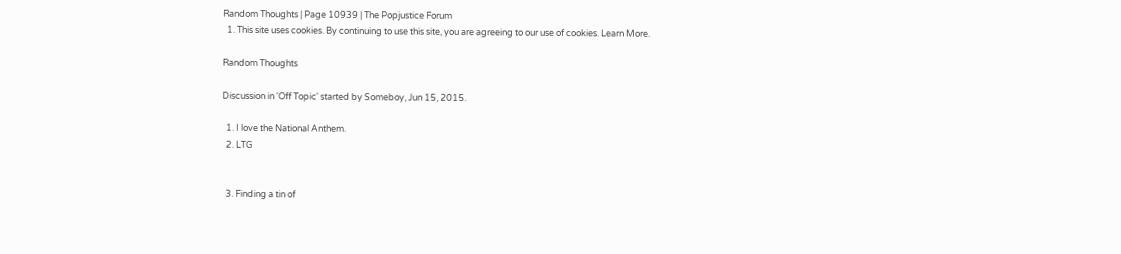Random Thoughts | Page 10939 | The Popjustice Forum
  1. This site uses cookies. By continuing to use this site, you are agreeing to our use of cookies. Learn More.

Random Thoughts

Discussion in 'Off Topic' started by Someboy, Jun 15, 2015.

  1. I love the National Anthem.
  2. LTG


  3. Finding a tin of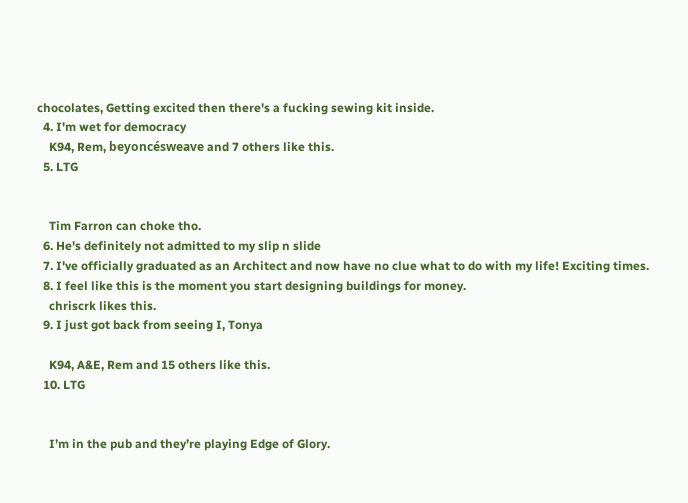chocolates, Getting excited then there's a fucking sewing kit inside.
  4. I'm wet for democracy
    K94, Rem, beyoncésweave and 7 others like this.
  5. LTG


    Tim Farron can choke tho.
  6. He's definitely not admitted to my slip n slide
  7. I've officially graduated as an Architect and now have no clue what to do with my life! Exciting times.
  8. I feel like this is the moment you start designing buildings for money.
    chriscrk likes this.
  9. I just got back from seeing I, Tonya

    K94, A&E, Rem and 15 others like this.
  10. LTG


    I’m in the pub and they’re playing Edge of Glory.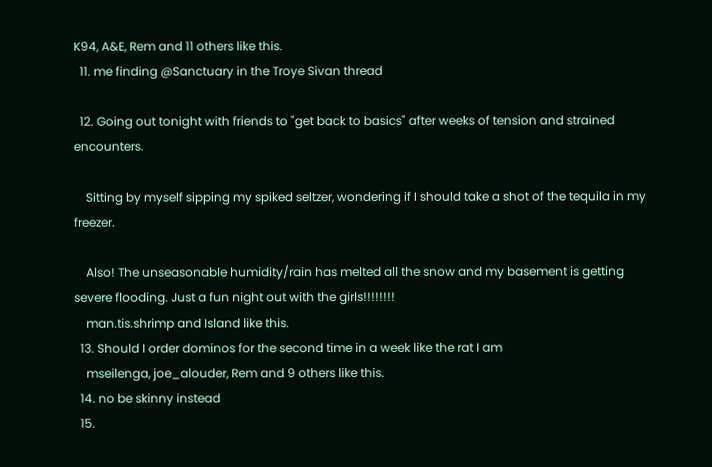K94, A&E, Rem and 11 others like this.
  11. me finding @Sanctuary in the Troye Sivan thread

  12. Going out tonight with friends to "get back to basics" after weeks of tension and strained encounters.

    Sitting by myself sipping my spiked seltzer, wondering if I should take a shot of the tequila in my freezer.

    Also! The unseasonable humidity/rain has melted all the snow and my basement is getting severe flooding. Just a fun night out with the girls!!!!!!!!
    man.tis.shrimp and Island like this.
  13. Should I order dominos for the second time in a week like the rat I am
    mseilenga, joe_alouder, Rem and 9 others like this.
  14. no be skinny instead
  15.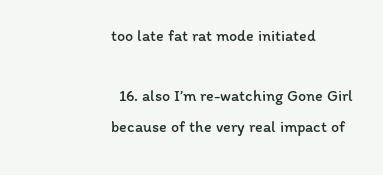too late fat rat mode initiated

  16. also I’m re-watching Gone Girl because of the very real impact of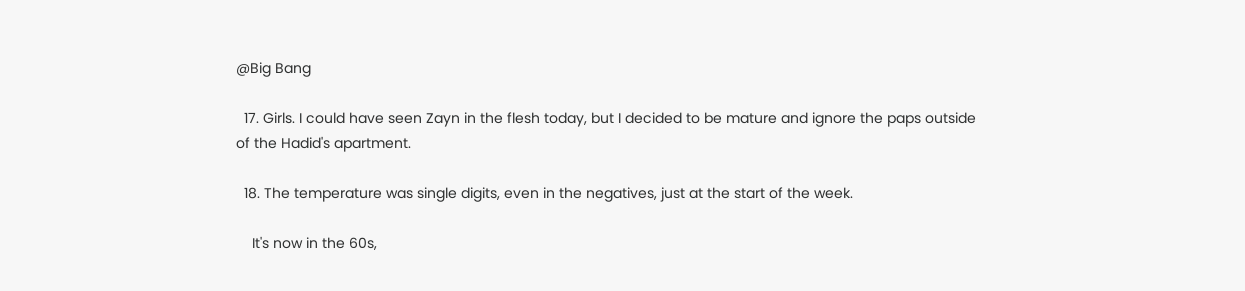@Big Bang

  17. Girls. I could have seen Zayn in the flesh today, but I decided to be mature and ignore the paps outside of the Hadid's apartment.

  18. The temperature was single digits, even in the negatives, just at the start of the week.

    It's now in the 60s,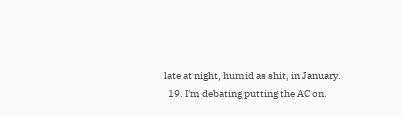late at night, humid as shit, in January.
  19. I'm debating putting the AC on.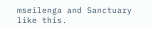mseilenga and Sanctuary like this.